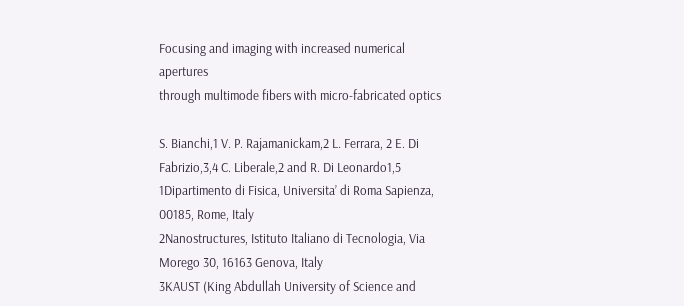Focusing and imaging with increased numerical apertures
through multimode fibers with micro-fabricated optics

S. Bianchi,1 V. P. Rajamanickam,2 L. Ferrara, 2 E. Di Fabrizio,3,4 C. Liberale,2 and R. Di Leonardo1,5 1Dipartimento di Fisica, Universita’ di Roma Sapienza, 00185, Rome, Italy
2Nanostructures, Istituto Italiano di Tecnologia, Via Morego 30, 16163 Genova, Italy
3KAUST (King Abdullah University of Science and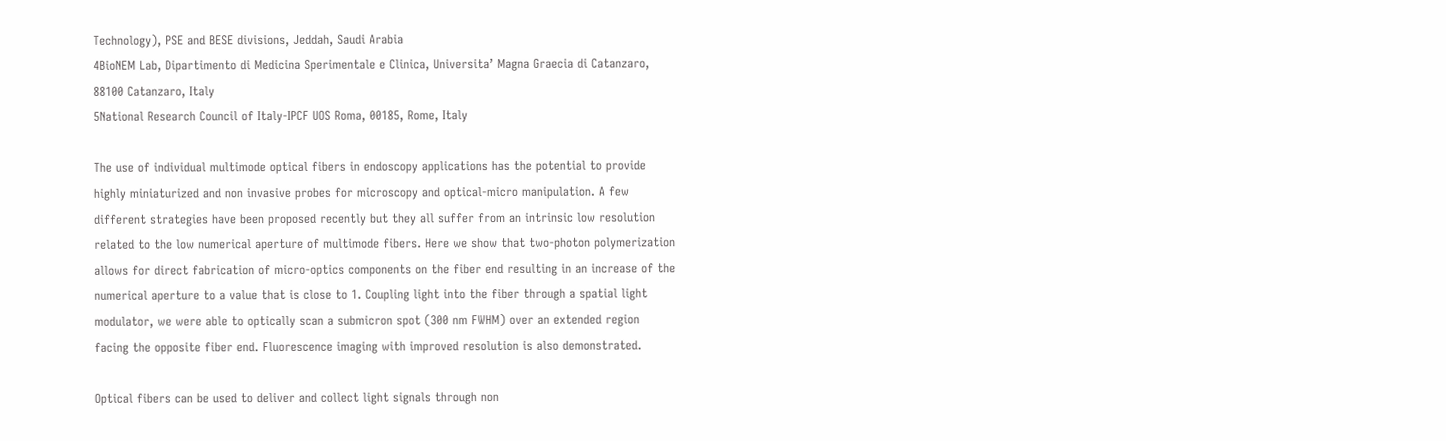Technology), PSE and BESE divisions, Jeddah, Saudi Arabia
4BioNEM Lab, Dipartimento di Medicina Sperimentale e Clinica, Universita’ Magna Graecia di Catanzaro, 88100 Catanzaro, Italy
5National Research Council of Italy-IPCF UOS Roma, 00185, Rome, Italy

The use of individual multimode optical fibers in endoscopy applications has the potential to provide highly miniaturized and non invasive probes for microscopy and optical-micro manipulation. A few different strategies have been proposed recently but they all suffer from an intrinsic low resolution related to the low numerical aperture of multimode fibers. Here we show that two-photon polymerization allows for direct fabrication of micro-optics components on the fiber end resulting in an increase of the numerical aperture to a value that is close to 1. Coupling light into the fiber through a spatial light modulator, we were able to optically scan a submicron spot (300 nm FWHM) over an extended region facing the opposite fiber end. Fluorescence imaging with improved resolution is also demonstrated.

Optical fibers can be used to deliver and collect light signals through non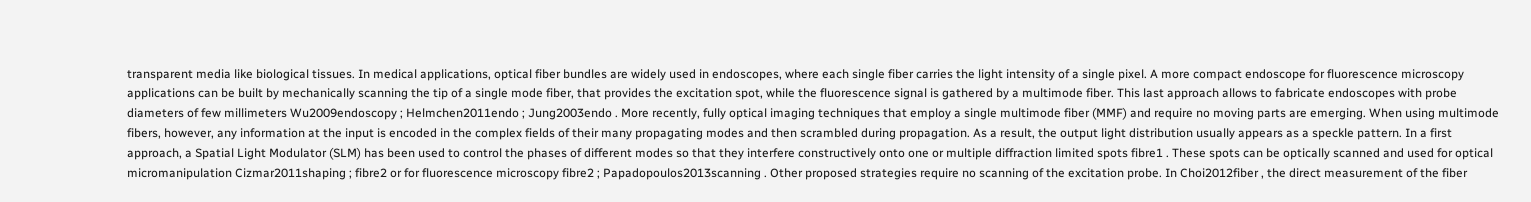transparent media like biological tissues. In medical applications, optical fiber bundles are widely used in endoscopes, where each single fiber carries the light intensity of a single pixel. A more compact endoscope for fluorescence microscopy applications can be built by mechanically scanning the tip of a single mode fiber, that provides the excitation spot, while the fluorescence signal is gathered by a multimode fiber. This last approach allows to fabricate endoscopes with probe diameters of few millimeters Wu2009endoscopy ; Helmchen2011endo ; Jung2003endo . More recently, fully optical imaging techniques that employ a single multimode fiber (MMF) and require no moving parts are emerging. When using multimode fibers, however, any information at the input is encoded in the complex fields of their many propagating modes and then scrambled during propagation. As a result, the output light distribution usually appears as a speckle pattern. In a first approach, a Spatial Light Modulator (SLM) has been used to control the phases of different modes so that they interfere constructively onto one or multiple diffraction limited spots fibre1 . These spots can be optically scanned and used for optical micromanipulation Cizmar2011shaping ; fibre2 or for fluorescence microscopy fibre2 ; Papadopoulos2013scanning . Other proposed strategies require no scanning of the excitation probe. In Choi2012fiber , the direct measurement of the fiber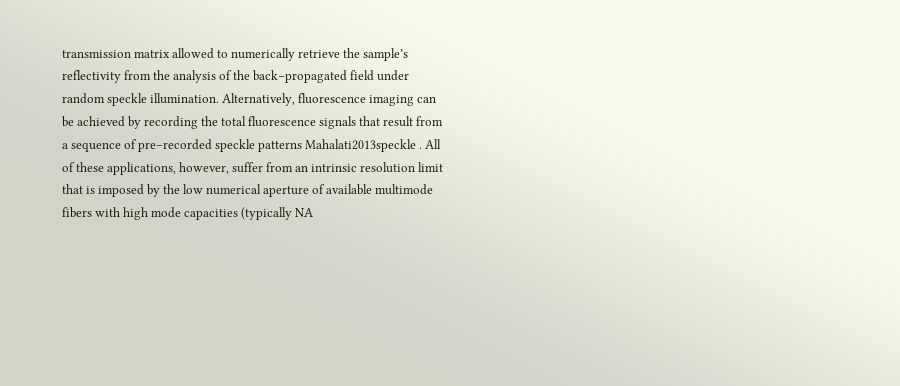transmission matrix allowed to numerically retrieve the sample’s reflectivity from the analysis of the back–propagated field under random speckle illumination. Alternatively, fluorescence imaging can be achieved by recording the total fluorescence signals that result from a sequence of pre–recorded speckle patterns Mahalati2013speckle . All of these applications, however, suffer from an intrinsic resolution limit that is imposed by the low numerical aperture of available multimode fibers with high mode capacities (typically NA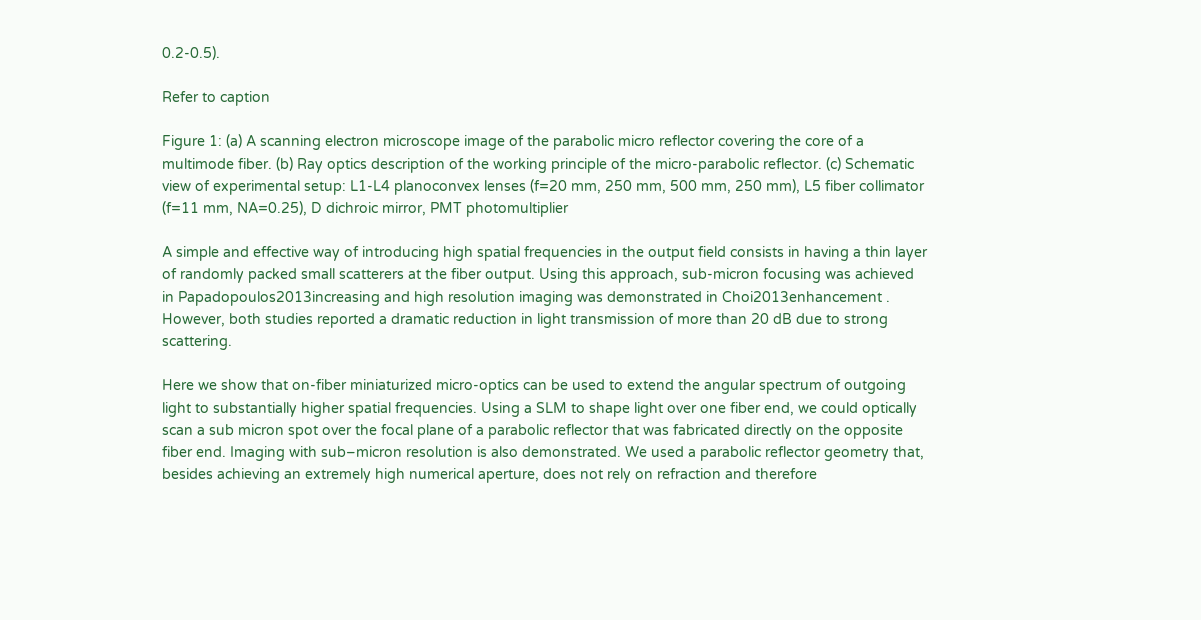0.2-0.5).

Refer to caption

Figure 1: (a) A scanning electron microscope image of the parabolic micro reflector covering the core of a multimode fiber. (b) Ray optics description of the working principle of the micro-parabolic reflector. (c) Schematic view of experimental setup: L1-L4 planoconvex lenses (f=20 mm, 250 mm, 500 mm, 250 mm), L5 fiber collimator (f=11 mm, NA=0.25), D dichroic mirror, PMT photomultiplier

A simple and effective way of introducing high spatial frequencies in the output field consists in having a thin layer of randomly packed small scatterers at the fiber output. Using this approach, sub-micron focusing was achieved in Papadopoulos2013increasing and high resolution imaging was demonstrated in Choi2013enhancement . However, both studies reported a dramatic reduction in light transmission of more than 20 dB due to strong scattering.

Here we show that on-fiber miniaturized micro-optics can be used to extend the angular spectrum of outgoing light to substantially higher spatial frequencies. Using a SLM to shape light over one fiber end, we could optically scan a sub micron spot over the focal plane of a parabolic reflector that was fabricated directly on the opposite fiber end. Imaging with sub–micron resolution is also demonstrated. We used a parabolic reflector geometry that, besides achieving an extremely high numerical aperture, does not rely on refraction and therefore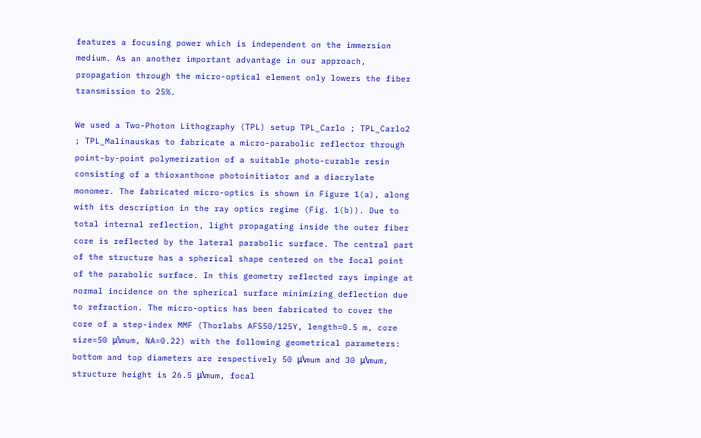features a focusing power which is independent on the immersion medium. As an another important advantage in our approach, propagation through the micro-optical element only lowers the fiber transmission to 25%.

We used a Two-Photon Lithography (TPL) setup TPL_Carlo ; TPL_Carlo2 ; TPL_Malinauskas to fabricate a micro-parabolic reflector through point-by-point polymerization of a suitable photo-curable resin consisting of a thioxanthone photoinitiator and a diacrylate monomer. The fabricated micro-optics is shown in Figure 1(a), along with its description in the ray optics regime (Fig. 1(b)). Due to total internal reflection, light propagating inside the outer fiber core is reflected by the lateral parabolic surface. The central part of the structure has a spherical shape centered on the focal point of the parabolic surface. In this geometry reflected rays impinge at normal incidence on the spherical surface minimizing deflection due to refraction. The micro-optics has been fabricated to cover the core of a step-index MMF (Thorlabs AFS50/125Y, length=0.5 m, core size=50 μ\mum, NA=0.22) with the following geometrical parameters: bottom and top diameters are respectively 50 μ\mum and 30 μ\mum, structure height is 26.5 μ\mum, focal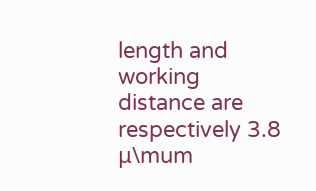length and working distance are respectively 3.8 μ\mum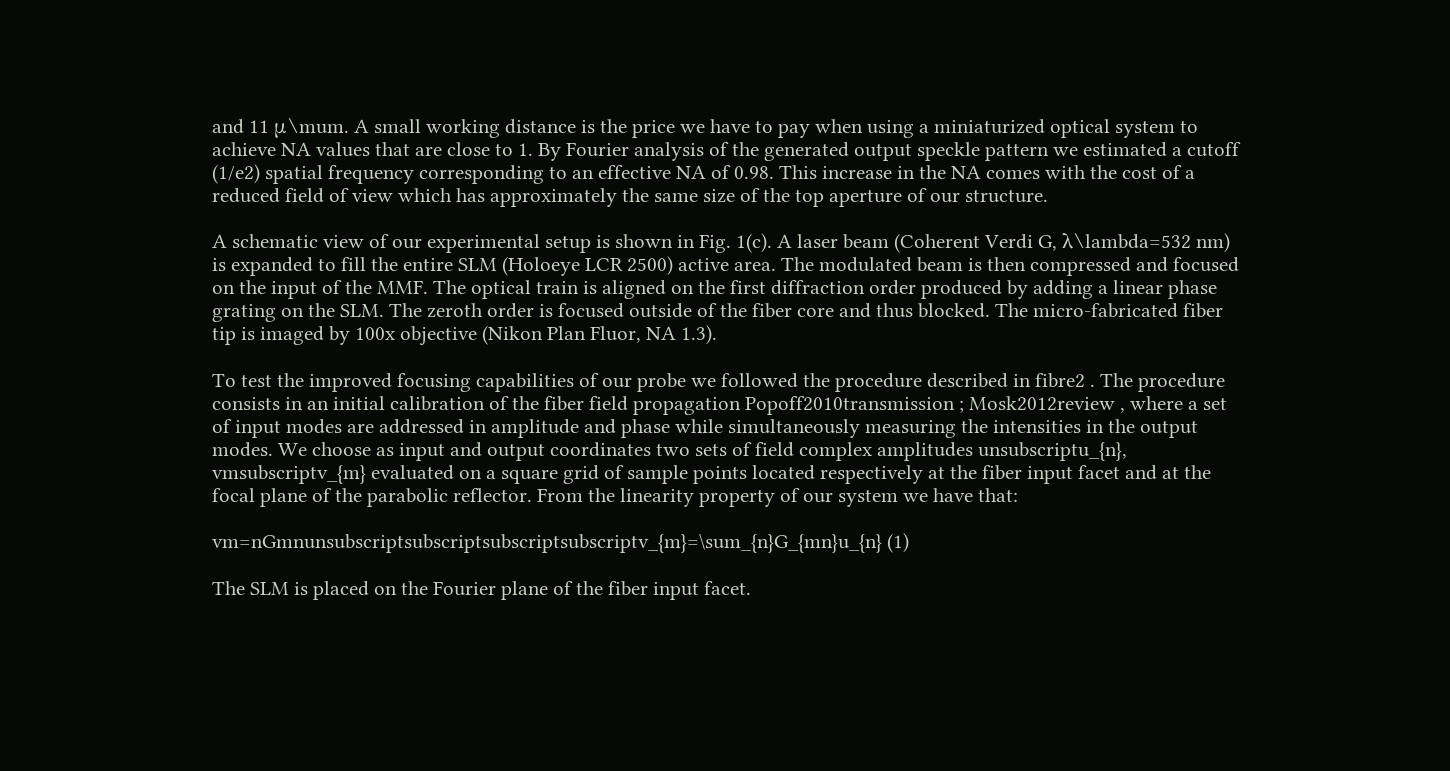and 11 μ\mum. A small working distance is the price we have to pay when using a miniaturized optical system to achieve NA values that are close to 1. By Fourier analysis of the generated output speckle pattern we estimated a cutoff (1/e2) spatial frequency corresponding to an effective NA of 0.98. This increase in the NA comes with the cost of a reduced field of view which has approximately the same size of the top aperture of our structure.

A schematic view of our experimental setup is shown in Fig. 1(c). A laser beam (Coherent Verdi G, λ\lambda=532 nm) is expanded to fill the entire SLM (Holoeye LCR 2500) active area. The modulated beam is then compressed and focused on the input of the MMF. The optical train is aligned on the first diffraction order produced by adding a linear phase grating on the SLM. The zeroth order is focused outside of the fiber core and thus blocked. The micro-fabricated fiber tip is imaged by 100x objective (Nikon Plan Fluor, NA 1.3).

To test the improved focusing capabilities of our probe we followed the procedure described in fibre2 . The procedure consists in an initial calibration of the fiber field propagation Popoff2010transmission ; Mosk2012review , where a set of input modes are addressed in amplitude and phase while simultaneously measuring the intensities in the output modes. We choose as input and output coordinates two sets of field complex amplitudes unsubscriptu_{n}, vmsubscriptv_{m} evaluated on a square grid of sample points located respectively at the fiber input facet and at the focal plane of the parabolic reflector. From the linearity property of our system we have that:

vm=nGmnunsubscriptsubscriptsubscriptsubscriptv_{m}=\sum_{n}G_{mn}u_{n} (1)

The SLM is placed on the Fourier plane of the fiber input facet.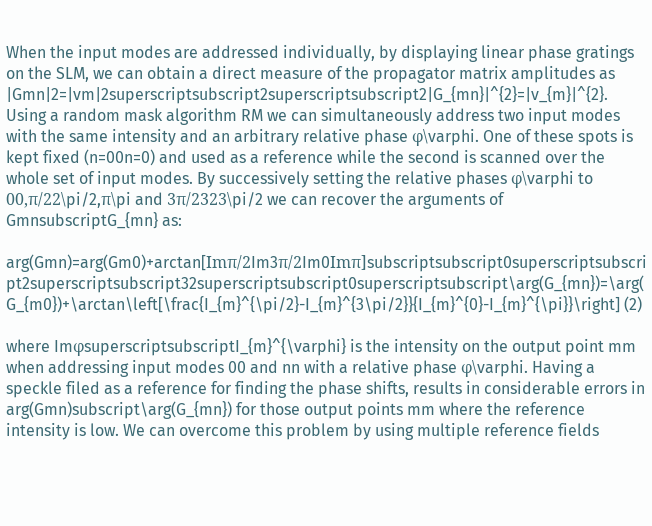When the input modes are addressed individually, by displaying linear phase gratings on the SLM, we can obtain a direct measure of the propagator matrix amplitudes as |Gmn|2=|vm|2superscriptsubscript2superscriptsubscript2|G_{mn}|^{2}=|v_{m}|^{2}. Using a random mask algorithm RM we can simultaneously address two input modes with the same intensity and an arbitrary relative phase φ\varphi. One of these spots is kept fixed (n=00n=0) and used as a reference while the second is scanned over the whole set of input modes. By successively setting the relative phases φ\varphi to 00,π/22\pi/2,π\pi and 3π/2323\pi/2 we can recover the arguments of GmnsubscriptG_{mn} as:

arg(Gmn)=arg(Gm0)+arctan[Imπ/2Im3π/2Im0Imπ]subscriptsubscript0superscriptsubscript2superscriptsubscript32superscriptsubscript0superscriptsubscript\arg(G_{mn})=\arg(G_{m0})+\arctan\left[\frac{I_{m}^{\pi/2}-I_{m}^{3\pi/2}}{I_{m}^{0}-I_{m}^{\pi}}\right] (2)

where ImφsuperscriptsubscriptI_{m}^{\varphi} is the intensity on the output point mm when addressing input modes 00 and nn with a relative phase φ\varphi. Having a speckle filed as a reference for finding the phase shifts, results in considerable errors in arg(Gmn)subscript\arg(G_{mn}) for those output points mm where the reference intensity is low. We can overcome this problem by using multiple reference fields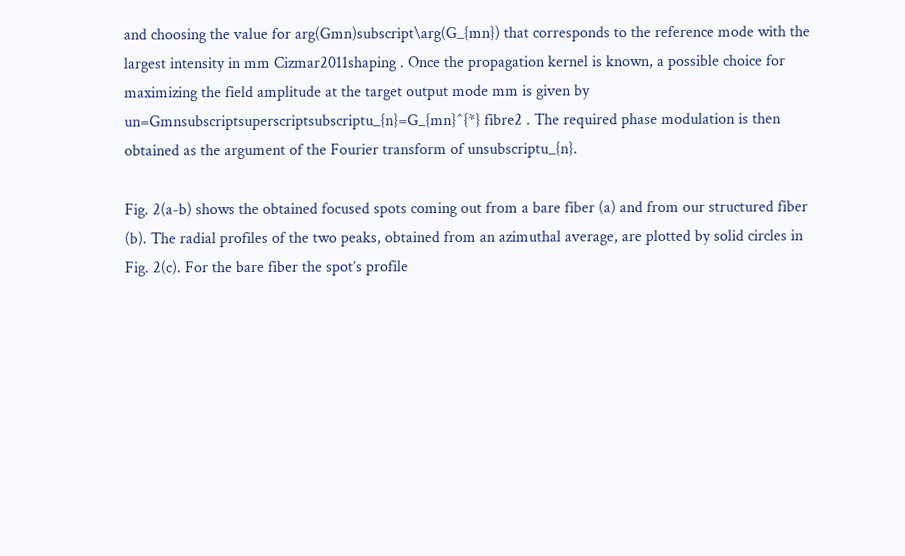and choosing the value for arg(Gmn)subscript\arg(G_{mn}) that corresponds to the reference mode with the largest intensity in mm Cizmar2011shaping . Once the propagation kernel is known, a possible choice for maximizing the field amplitude at the target output mode mm is given by un=Gmnsubscriptsuperscriptsubscriptu_{n}=G_{mn}^{*} fibre2 . The required phase modulation is then obtained as the argument of the Fourier transform of unsubscriptu_{n}.

Fig. 2(a-b) shows the obtained focused spots coming out from a bare fiber (a) and from our structured fiber (b). The radial profiles of the two peaks, obtained from an azimuthal average, are plotted by solid circles in Fig. 2(c). For the bare fiber the spot’s profile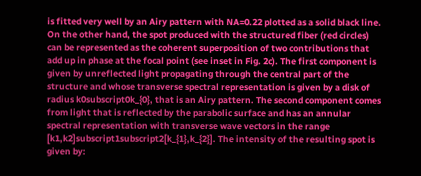is fitted very well by an Airy pattern with NA=0.22 plotted as a solid black line. On the other hand, the spot produced with the structured fiber (red circles) can be represented as the coherent superposition of two contributions that add up in phase at the focal point (see inset in Fig. 2c). The first component is given by unreflected light propagating through the central part of the structure and whose transverse spectral representation is given by a disk of radius k0subscript0k_{0}, that is an Airy pattern. The second component comes from light that is reflected by the parabolic surface and has an annular spectral representation with transverse wave vectors in the range [k1,k2]subscript1subscript2[k_{1},k_{2}]. The intensity of the resulting spot is given by: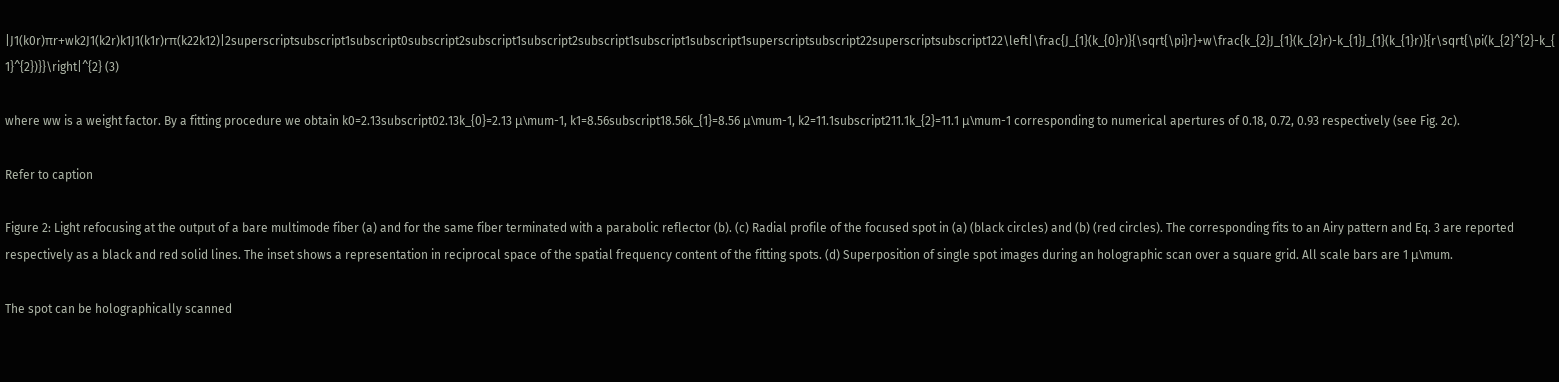|J1(k0r)πr+wk2J1(k2r)k1J1(k1r)rπ(k22k12)|2superscriptsubscript1subscript0subscript2subscript1subscript2subscript1subscript1subscript1superscriptsubscript22superscriptsubscript122\left|\frac{J_{1}(k_{0}r)}{\sqrt{\pi}r}+w\frac{k_{2}J_{1}(k_{2}r)-k_{1}J_{1}(k_{1}r)}{r\sqrt{\pi(k_{2}^{2}-k_{1}^{2})}}\right|^{2} (3)

where ww is a weight factor. By a fitting procedure we obtain k0=2.13subscript02.13k_{0}=2.13 μ\mum-1, k1=8.56subscript18.56k_{1}=8.56 μ\mum-1, k2=11.1subscript211.1k_{2}=11.1 μ\mum-1 corresponding to numerical apertures of 0.18, 0.72, 0.93 respectively (see Fig. 2c).

Refer to caption

Figure 2: Light refocusing at the output of a bare multimode fiber (a) and for the same fiber terminated with a parabolic reflector (b). (c) Radial profile of the focused spot in (a) (black circles) and (b) (red circles). The corresponding fits to an Airy pattern and Eq. 3 are reported respectively as a black and red solid lines. The inset shows a representation in reciprocal space of the spatial frequency content of the fitting spots. (d) Superposition of single spot images during an holographic scan over a square grid. All scale bars are 1 μ\mum.

The spot can be holographically scanned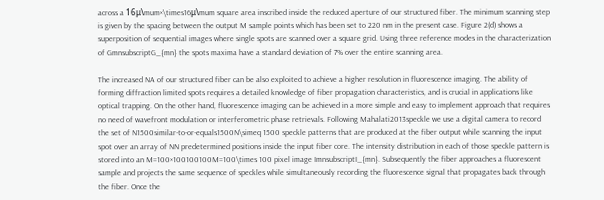across a 16μ\mum×\times16μ\mum square area inscribed inside the reduced aperture of our structured fiber. The minimum scanning step is given by the spacing between the output M sample points which has been set to 220 nm in the present case. Figure 2(d) shows a superposition of sequential images where single spots are scanned over a square grid. Using three reference modes in the characterization of GmnsubscriptG_{mn} the spots maxima have a standard deviation of 7% over the entire scanning area.

The increased NA of our structured fiber can be also exploited to achieve a higher resolution in fluorescence imaging. The ability of forming diffraction limited spots requires a detailed knowledge of fiber propagation characteristics, and is crucial in applications like optical trapping. On the other hand, fluorescence imaging can be achieved in a more simple and easy to implement approach that requires no need of wavefront modulation or interferometric phase retrievals. Following Mahalati2013speckle we use a digital camera to record the set of N1500similar-to-or-equals1500N\simeq 1500 speckle patterns that are produced at the fiber output while scanning the input spot over an array of NN predetermined positions inside the input fiber core. The intensity distribution in each of those speckle pattern is stored into an M=100×100100100M=100\times 100 pixel image ImnsubscriptI_{mn}. Subsequently the fiber approaches a fluorescent sample and projects the same sequence of speckles while simultaneously recording the fluorescence signal that propagates back through the fiber. Once the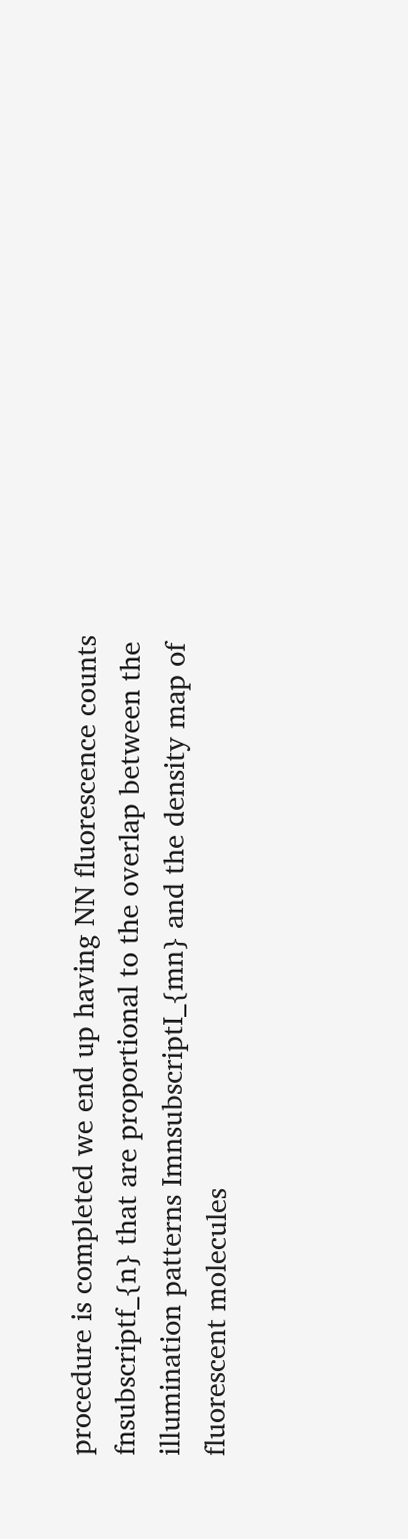procedure is completed we end up having NN fluorescence counts fnsubscriptf_{n} that are proportional to the overlap between the illumination patterns ImnsubscriptI_{mn} and the density map of fluorescent molecules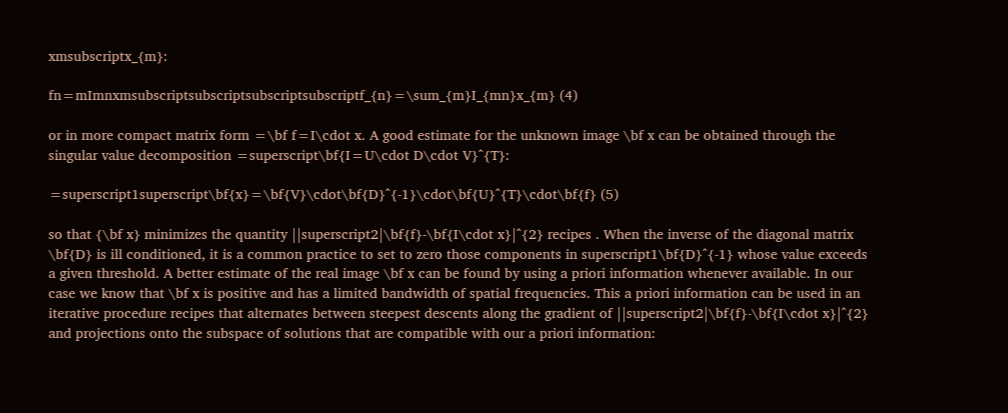xmsubscriptx_{m}:

fn=mImnxmsubscriptsubscriptsubscriptsubscriptf_{n}=\sum_{m}I_{mn}x_{m} (4)

or in more compact matrix form =\bf f=I\cdot x. A good estimate for the unknown image \bf x can be obtained through the singular value decomposition =superscript\bf{I=U\cdot D\cdot V}^{T}:

=superscript1superscript\bf{x}=\bf{V}\cdot\bf{D}^{-1}\cdot\bf{U}^{T}\cdot\bf{f} (5)

so that {\bf x} minimizes the quantity ||superscript2|\bf{f}-\bf{I\cdot x}|^{2} recipes . When the inverse of the diagonal matrix \bf{D} is ill conditioned, it is a common practice to set to zero those components in superscript1\bf{D}^{-1} whose value exceeds a given threshold. A better estimate of the real image \bf x can be found by using a priori information whenever available. In our case we know that \bf x is positive and has a limited bandwidth of spatial frequencies. This a priori information can be used in an iterative procedure recipes that alternates between steepest descents along the gradient of ||superscript2|\bf{f}-\bf{I\cdot x}|^{2} and projections onto the subspace of solutions that are compatible with our a priori information: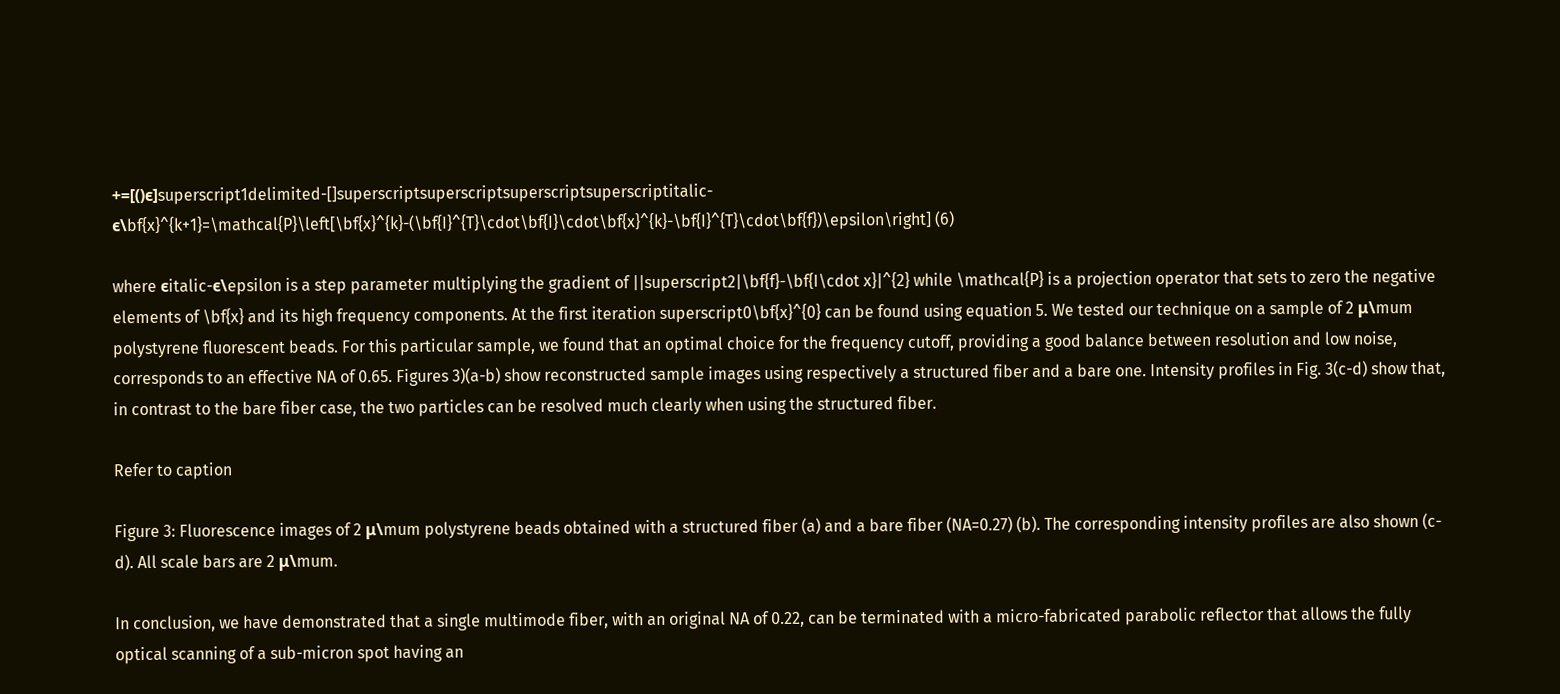+=[()ϵ]superscript1delimited-[]superscriptsuperscriptsuperscriptsuperscriptitalic-ϵ\bf{x}^{k+1}=\mathcal{P}\left[\bf{x}^{k}-(\bf{I}^{T}\cdot\bf{I}\cdot\bf{x}^{k}-\bf{I}^{T}\cdot\bf{f})\epsilon\right] (6)

where ϵitalic-ϵ\epsilon is a step parameter multiplying the gradient of ||superscript2|\bf{f}-\bf{I\cdot x}|^{2} while \mathcal{P} is a projection operator that sets to zero the negative elements of \bf{x} and its high frequency components. At the first iteration superscript0\bf{x}^{0} can be found using equation 5. We tested our technique on a sample of 2 μ\mum polystyrene fluorescent beads. For this particular sample, we found that an optimal choice for the frequency cutoff, providing a good balance between resolution and low noise, corresponds to an effective NA of 0.65. Figures 3)(a-b) show reconstructed sample images using respectively a structured fiber and a bare one. Intensity profiles in Fig. 3(c-d) show that, in contrast to the bare fiber case, the two particles can be resolved much clearly when using the structured fiber.

Refer to caption

Figure 3: Fluorescence images of 2 μ\mum polystyrene beads obtained with a structured fiber (a) and a bare fiber (NA=0.27) (b). The corresponding intensity profiles are also shown (c-d). All scale bars are 2 μ\mum.

In conclusion, we have demonstrated that a single multimode fiber, with an original NA of 0.22, can be terminated with a micro-fabricated parabolic reflector that allows the fully optical scanning of a sub-micron spot having an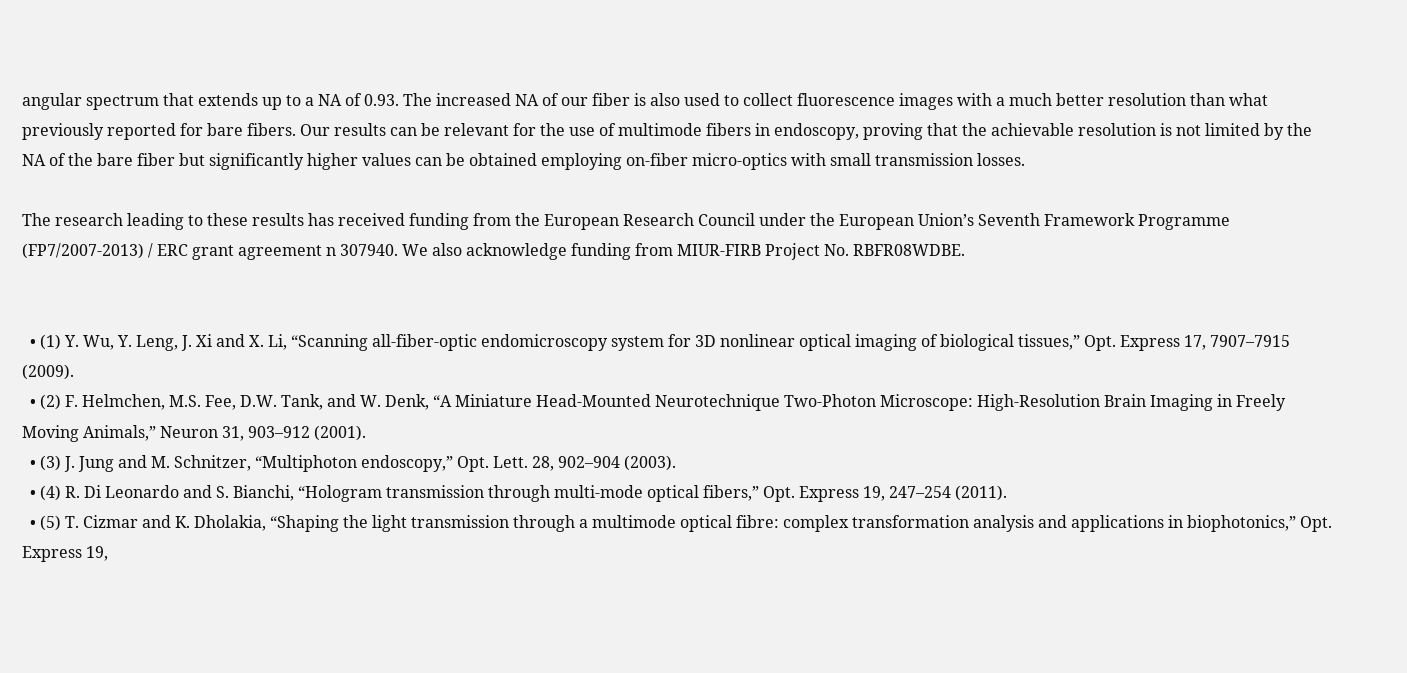angular spectrum that extends up to a NA of 0.93. The increased NA of our fiber is also used to collect fluorescence images with a much better resolution than what previously reported for bare fibers. Our results can be relevant for the use of multimode fibers in endoscopy, proving that the achievable resolution is not limited by the NA of the bare fiber but significantly higher values can be obtained employing on-fiber micro-optics with small transmission losses.

The research leading to these results has received funding from the European Research Council under the European Union’s Seventh Framework Programme (FP7/2007-2013) / ERC grant agreement n 307940. We also acknowledge funding from MIUR-FIRB Project No. RBFR08WDBE.


  • (1) Y. Wu, Y. Leng, J. Xi and X. Li, “Scanning all-fiber-optic endomicroscopy system for 3D nonlinear optical imaging of biological tissues,” Opt. Express 17, 7907–7915 (2009).
  • (2) F. Helmchen, M.S. Fee, D.W. Tank, and W. Denk, “A Miniature Head-Mounted Neurotechnique Two-Photon Microscope: High-Resolution Brain Imaging in Freely Moving Animals,” Neuron 31, 903–912 (2001).
  • (3) J. Jung and M. Schnitzer, “Multiphoton endoscopy,” Opt. Lett. 28, 902–904 (2003).
  • (4) R. Di Leonardo and S. Bianchi, “Hologram transmission through multi-mode optical fibers,” Opt. Express 19, 247–254 (2011).
  • (5) T. Cizmar and K. Dholakia, “Shaping the light transmission through a multimode optical fibre: complex transformation analysis and applications in biophotonics,” Opt. Express 19,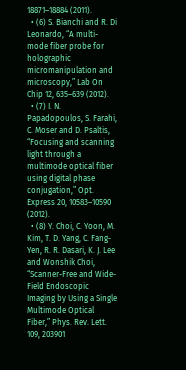18871–18884 (2011).
  • (6) S. Bianchi and R. Di Leonardo, “A multi-mode fiber probe for holographic micromanipulation and microscopy,” Lab On Chip 12, 635–639 (2012).
  • (7) I. N. Papadopoulos, S. Farahi, C. Moser and D. Psaltis, “Focusing and scanning light through a multimode optical fiber using digital phase conjugation,” Opt. Express 20, 10583–10590 (2012).
  • (8) Y. Choi, C. Yoon, M. Kim, T. D. Yang, C. Fang-Yen, R. R. Dasari, K. J. Lee and Wonshik Choi, “Scanner-Free and Wide-Field Endoscopic Imaging by Using a Single Multimode Optical Fiber,” Phys. Rev. Lett. 109, 203901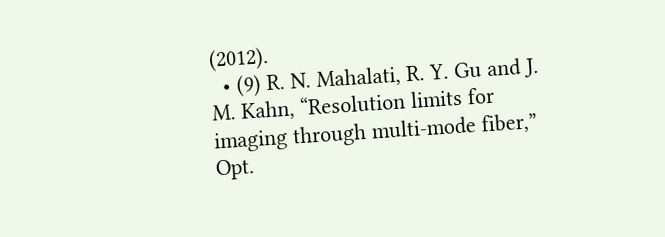(2012).
  • (9) R. N. Mahalati, R. Y. Gu and J. M. Kahn, “Resolution limits for imaging through multi-mode fiber,” Opt.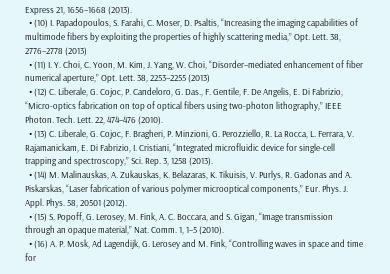Express 21, 1656–1668 (2013).
  • (10) I. Papadopoulos, S. Farahi, C. Moser, D. Psaltis, “Increasing the imaging capabilities of multimode fibers by exploiting the properties of highly scattering media,” Opt. Lett. 38, 2776–2778 (2013)
  • (11) I. Y. Choi, C. Yoon, M. Kim, J. Yang, W. Choi, “Disorder–mediated enhancement of fiber numerical aperture,” Opt. Lett. 38, 2253–2255 (2013)
  • (12) C. Liberale, G. Cojoc, P. Candeloro, G. Das., F. Gentile, F. De Angelis, E. Di Fabrizio, “Micro-optics fabrication on top of optical fibers using two-photon lithography,” IEEE Photon. Tech. Lett. 22, 474–476 (2010).
  • (13) C. Liberale, G. Cojoc, F. Bragheri, P. Minzioni, G. Perozziello, R. La Rocca, L. Ferrara, V. Rajamanickam, E. Di Fabrizio, I. Cristiani, “Integrated microfluidic device for single-cell trapping and spectroscopy,” Sci. Rep. 3, 1258 (2013).
  • (14) M. Malinauskas, A. Zukauskas, K. Belazaras, K. Tikuisis, V. Purlys, R. Gadonas and A. Piskarskas, “Laser fabrication of various polymer microoptical components,” Eur. Phys. J. Appl. Phys. 58, 20501 (2012).
  • (15) S. Popoff, G. Lerosey, M. Fink, A. C. Boccara, and S. Gigan, “Image transmission through an opaque material,” Nat. Comm. 1, 1–5 (2010).
  • (16) A. P. Mosk, Ad Lagendijk, G. Lerosey and M. Fink, “Controlling waves in space and time for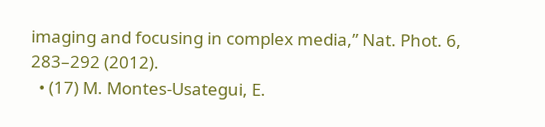imaging and focusing in complex media,” Nat. Phot. 6, 283–292 (2012).
  • (17) M. Montes-Usategui, E.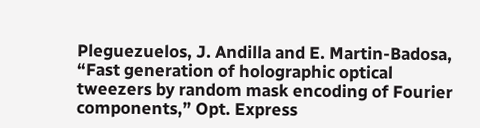Pleguezuelos, J. Andilla and E. Martin-Badosa, “Fast generation of holographic optical tweezers by random mask encoding of Fourier components,” Opt. Express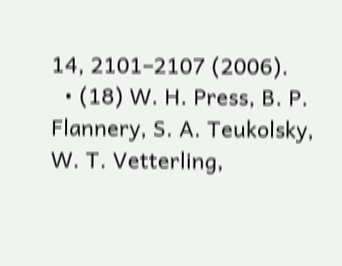14, 2101–2107 (2006).
  • (18) W. H. Press, B. P. Flannery, S. A. Teukolsky, W. T. Vetterling,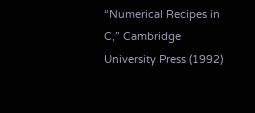“Numerical Recipes in C,” Cambridge University Press (1992)